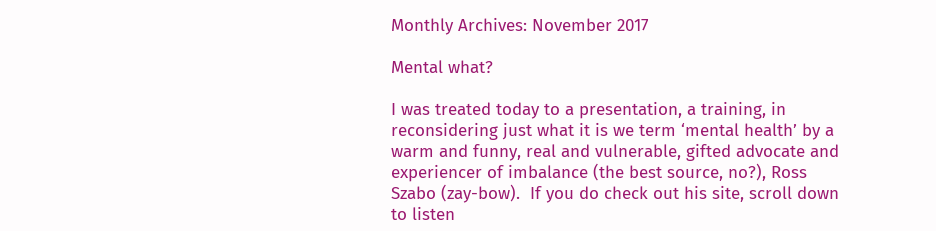Monthly Archives: November 2017

Mental what?

I was treated today to a presentation, a training, in reconsidering just what it is we term ‘mental health’ by a warm and funny, real and vulnerable, gifted advocate and experiencer of imbalance (the best source, no?), Ross Szabo (zay-bow).  If you do check out his site, scroll down to listen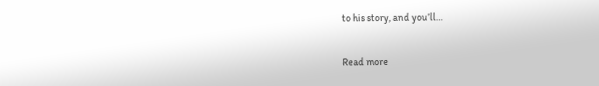to his story, and you’ll…

Read more